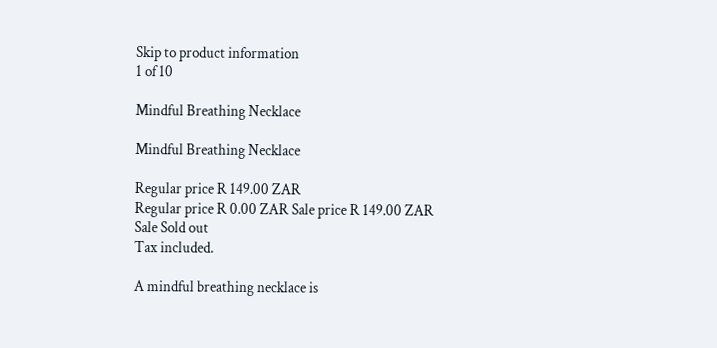Skip to product information
1 of 10

Mindful Breathing Necklace

Mindful Breathing Necklace

Regular price R 149.00 ZAR
Regular price R 0.00 ZAR Sale price R 149.00 ZAR
Sale Sold out
Tax included.

A mindful breathing necklace is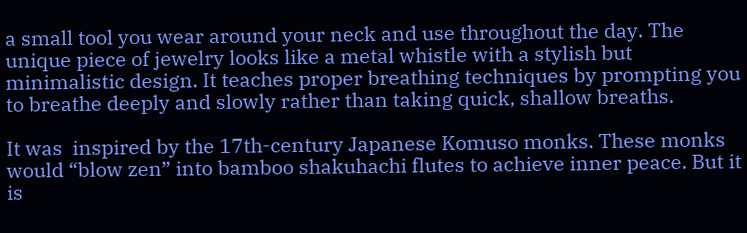a small tool you wear around your neck and use throughout the day. The unique piece of jewelry looks like a metal whistle with a stylish but minimalistic design. It teaches proper breathing techniques by prompting you to breathe deeply and slowly rather than taking quick, shallow breaths.

It was  inspired by the 17th-century Japanese Komuso monks. These monks would “blow zen” into bamboo shakuhachi flutes to achieve inner peace. But it is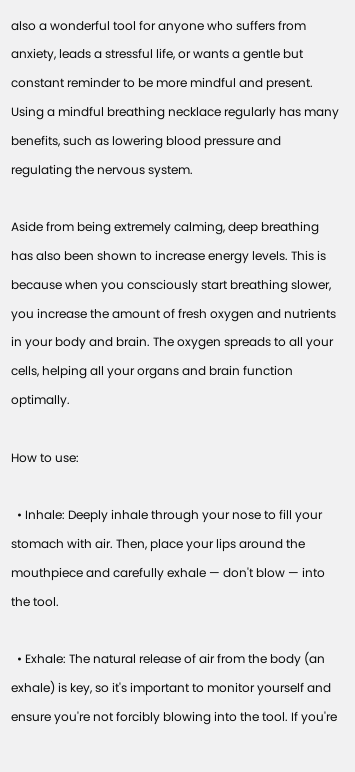also a wonderful tool for anyone who suffers from anxiety, leads a stressful life, or wants a gentle but constant reminder to be more mindful and present. Using a mindful breathing necklace regularly has many benefits, such as lowering blood pressure and regulating the nervous system.

Aside from being extremely calming, deep breathing has also been shown to increase energy levels. This is because when you consciously start breathing slower, you increase the amount of fresh oxygen and nutrients in your body and brain. The oxygen spreads to all your cells, helping all your organs and brain function optimally.

How to use:

  • Inhale: Deeply inhale through your nose to fill your stomach with air. Then, place your lips around the mouthpiece and carefully exhale — don't blow — into the tool.

  • Exhale: The natural release of air from the body (an exhale) is key, so it's important to monitor yourself and ensure you're not forcibly blowing into the tool. If you're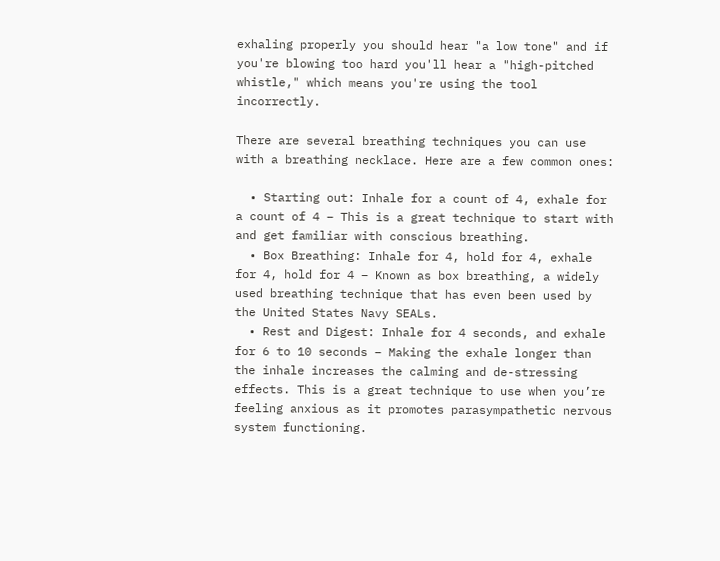exhaling properly you should hear "a low tone" and if you're blowing too hard you'll hear a "high-pitched whistle," which means you're using the tool incorrectly.

There are several breathing techniques you can use with a breathing necklace. Here are a few common ones:

  • Starting out: Inhale for a count of 4, exhale for a count of 4 – This is a great technique to start with and get familiar with conscious breathing.
  • Box Breathing: Inhale for 4, hold for 4, exhale for 4, hold for 4 – Known as box breathing, a widely used breathing technique that has even been used by the United States Navy SEALs.
  • Rest and Digest: Inhale for 4 seconds, and exhale for 6 to 10 seconds – Making the exhale longer than the inhale increases the calming and de-stressing effects. This is a great technique to use when you’re feeling anxious as it promotes parasympathetic nervous system functioning.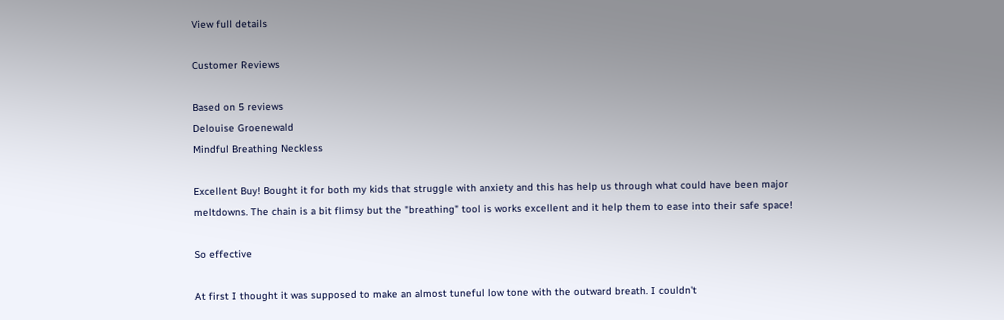View full details

Customer Reviews

Based on 5 reviews
Delouise Groenewald
Mindful Breathing Neckless

Excellent Buy! Bought it for both my kids that struggle with anxiety and this has help us through what could have been major meltdowns. The chain is a bit flimsy but the "breathing" tool is works excellent and it help them to ease into their safe space!

So effective

At first I thought it was supposed to make an almost tuneful low tone with the outward breath. I couldn't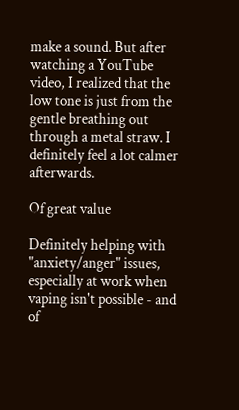make a sound. But after watching a YouTube video, I realized that the low tone is just from the gentle breathing out through a metal straw. I definitely feel a lot calmer afterwards.

Of great value

Definitely helping with "anxiety/anger" issues, especially at work when vaping isn't possible - and of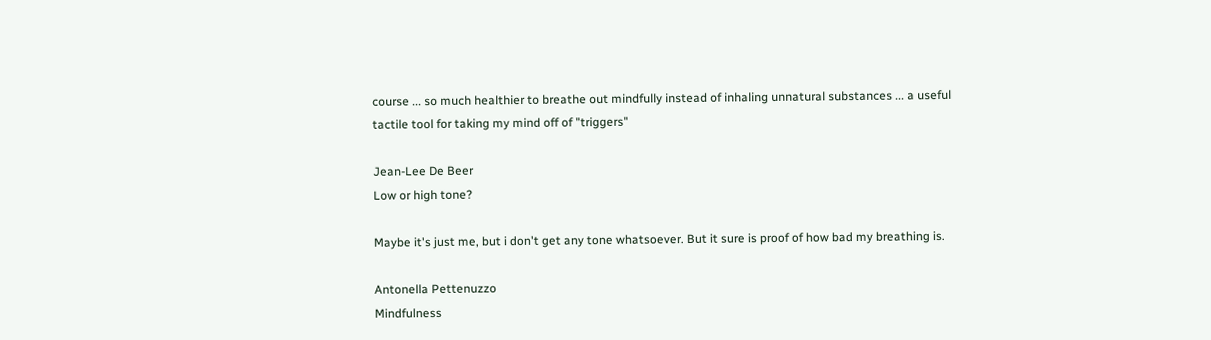course ... so much healthier to breathe out mindfully instead of inhaling unnatural substances ... a useful tactile tool for taking my mind off of "triggers"

Jean-Lee De Beer
Low or high tone?

Maybe it's just me, but i don't get any tone whatsoever. But it sure is proof of how bad my breathing is.

Antonella Pettenuzzo
Mindfulness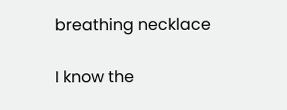breathing necklace

I know the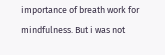importance of breath work for mindfulness. But i was not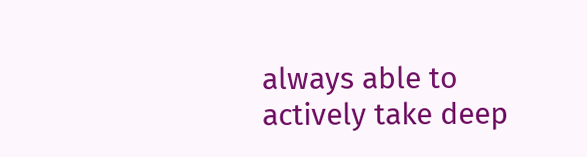always able to actively take deep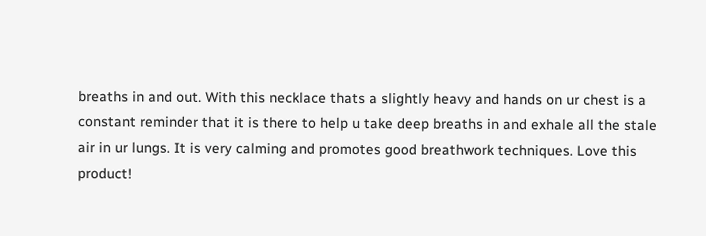breaths in and out. With this necklace thats a slightly heavy and hands on ur chest is a constant reminder that it is there to help u take deep breaths in and exhale all the stale air in ur lungs. It is very calming and promotes good breathwork techniques. Love this product!